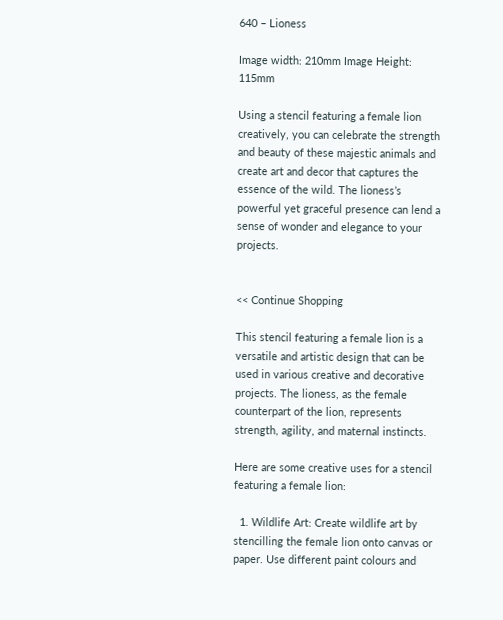640 – Lioness

Image width: 210mm Image Height: 115mm

Using a stencil featuring a female lion creatively, you can celebrate the strength and beauty of these majestic animals and create art and decor that captures the essence of the wild. The lioness’s powerful yet graceful presence can lend a sense of wonder and elegance to your projects.


<< Continue Shopping

This stencil featuring a female lion is a versatile and artistic design that can be used in various creative and decorative projects. The lioness, as the female counterpart of the lion, represents strength, agility, and maternal instincts.

Here are some creative uses for a stencil featuring a female lion:

  1. Wildlife Art: Create wildlife art by stencilling the female lion onto canvas or paper. Use different paint colours and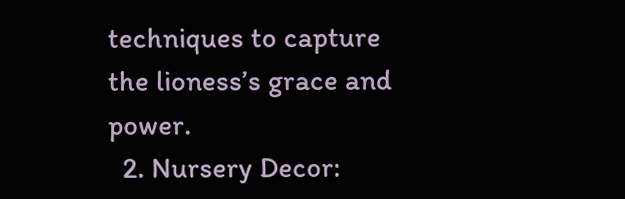techniques to capture the lioness’s grace and power.
  2. Nursery Decor: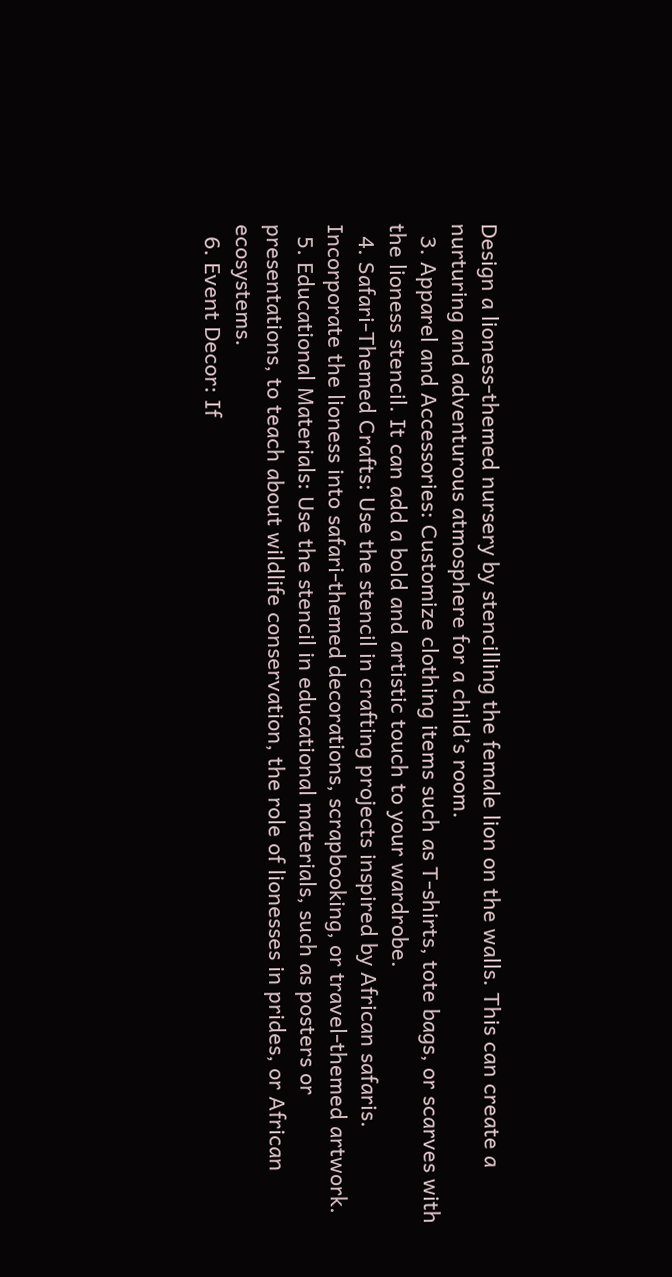Design a lioness-themed nursery by stencilling the female lion on the walls. This can create a nurturing and adventurous atmosphere for a child’s room.
  3. Apparel and Accessories: Customize clothing items such as T-shirts, tote bags, or scarves with the lioness stencil. It can add a bold and artistic touch to your wardrobe.
  4. Safari-Themed Crafts: Use the stencil in crafting projects inspired by African safaris. Incorporate the lioness into safari-themed decorations, scrapbooking, or travel-themed artwork.
  5. Educational Materials: Use the stencil in educational materials, such as posters or presentations, to teach about wildlife conservation, the role of lionesses in prides, or African ecosystems.
  6. Event Decor: If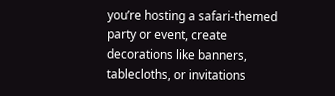you’re hosting a safari-themed party or event, create decorations like banners, tablecloths, or invitations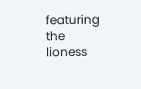featuring the lioness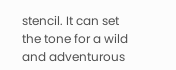stencil. It can set the tone for a wild and adventurous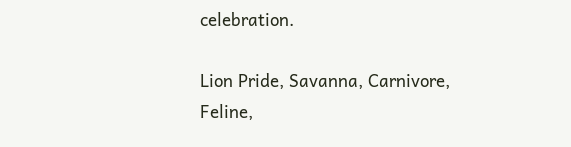celebration.

Lion Pride, Savanna, Carnivore, Feline,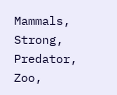Mammals, Strong, Predator, Zoo,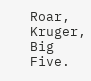Roar, Kruger, Big Five.